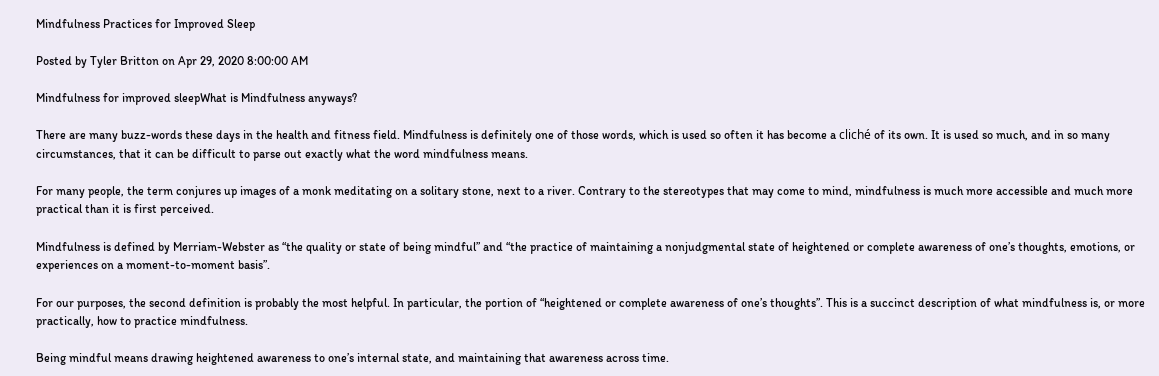Mindfulness Practices for Improved Sleep

Posted by Tyler Britton on Apr 29, 2020 8:00:00 AM

Mindfulness for improved sleepWhat is Mindfulness anyways?

There are many buzz-words these days in the health and fitness field. Mindfulness is definitely one of those words, which is used so often it has become a cliché of its own. It is used so much, and in so many circumstances, that it can be difficult to parse out exactly what the word mindfulness means.

For many people, the term conjures up images of a monk meditating on a solitary stone, next to a river. Contrary to the stereotypes that may come to mind, mindfulness is much more accessible and much more practical than it is first perceived.

Mindfulness is defined by Merriam-Webster as “the quality or state of being mindful” and “the practice of maintaining a nonjudgmental state of heightened or complete awareness of one’s thoughts, emotions, or experiences on a moment-to-moment basis”.

For our purposes, the second definition is probably the most helpful. In particular, the portion of “heightened or complete awareness of one’s thoughts”. This is a succinct description of what mindfulness is, or more practically, how to practice mindfulness.

Being mindful means drawing heightened awareness to one’s internal state, and maintaining that awareness across time.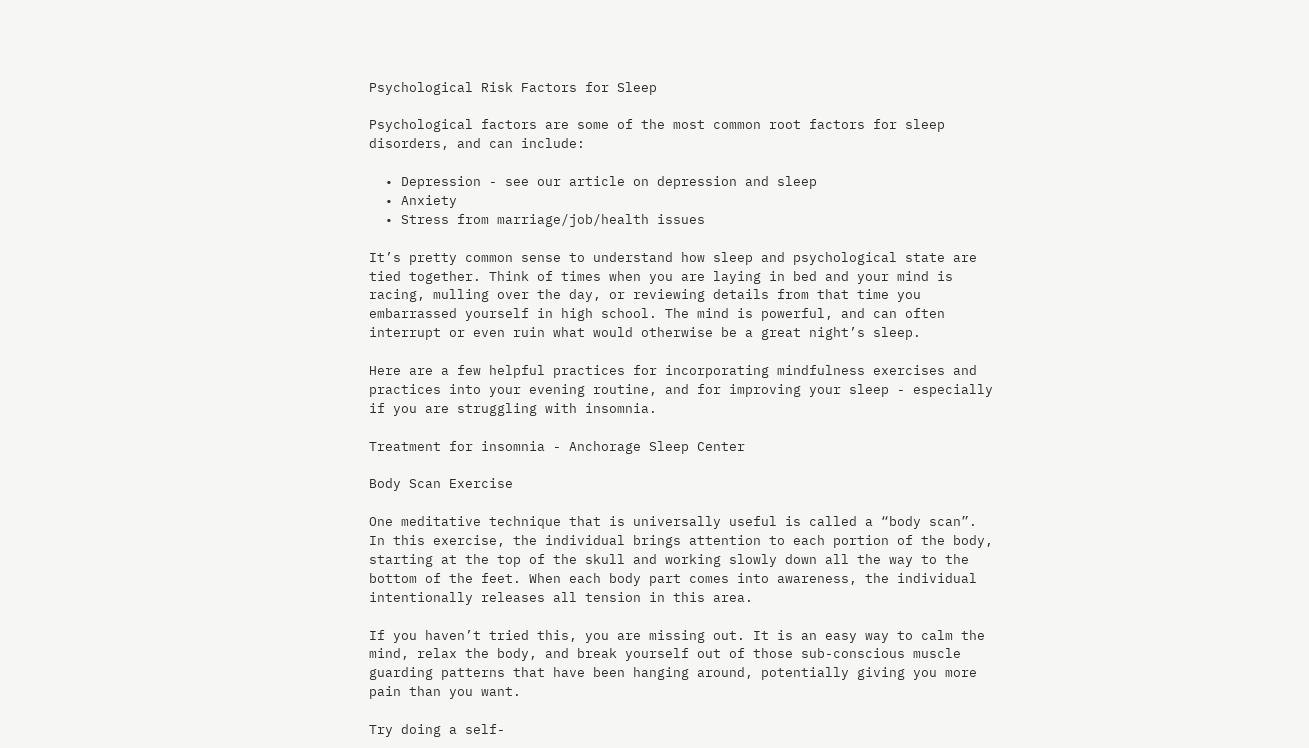Psychological Risk Factors for Sleep

Psychological factors are some of the most common root factors for sleep disorders, and can include:

  • Depression - see our article on depression and sleep
  • Anxiety
  • Stress from marriage/job/health issues

It’s pretty common sense to understand how sleep and psychological state are tied together. Think of times when you are laying in bed and your mind is racing, mulling over the day, or reviewing details from that time you embarrassed yourself in high school. The mind is powerful, and can often interrupt or even ruin what would otherwise be a great night’s sleep.

Here are a few helpful practices for incorporating mindfulness exercises and practices into your evening routine, and for improving your sleep - especially if you are struggling with insomnia.

Treatment for insomnia - Anchorage Sleep Center

Body Scan Exercise

One meditative technique that is universally useful is called a “body scan”. In this exercise, the individual brings attention to each portion of the body, starting at the top of the skull and working slowly down all the way to the bottom of the feet. When each body part comes into awareness, the individual intentionally releases all tension in this area.

If you haven’t tried this, you are missing out. It is an easy way to calm the mind, relax the body, and break yourself out of those sub-conscious muscle guarding patterns that have been hanging around, potentially giving you more pain than you want.

Try doing a self-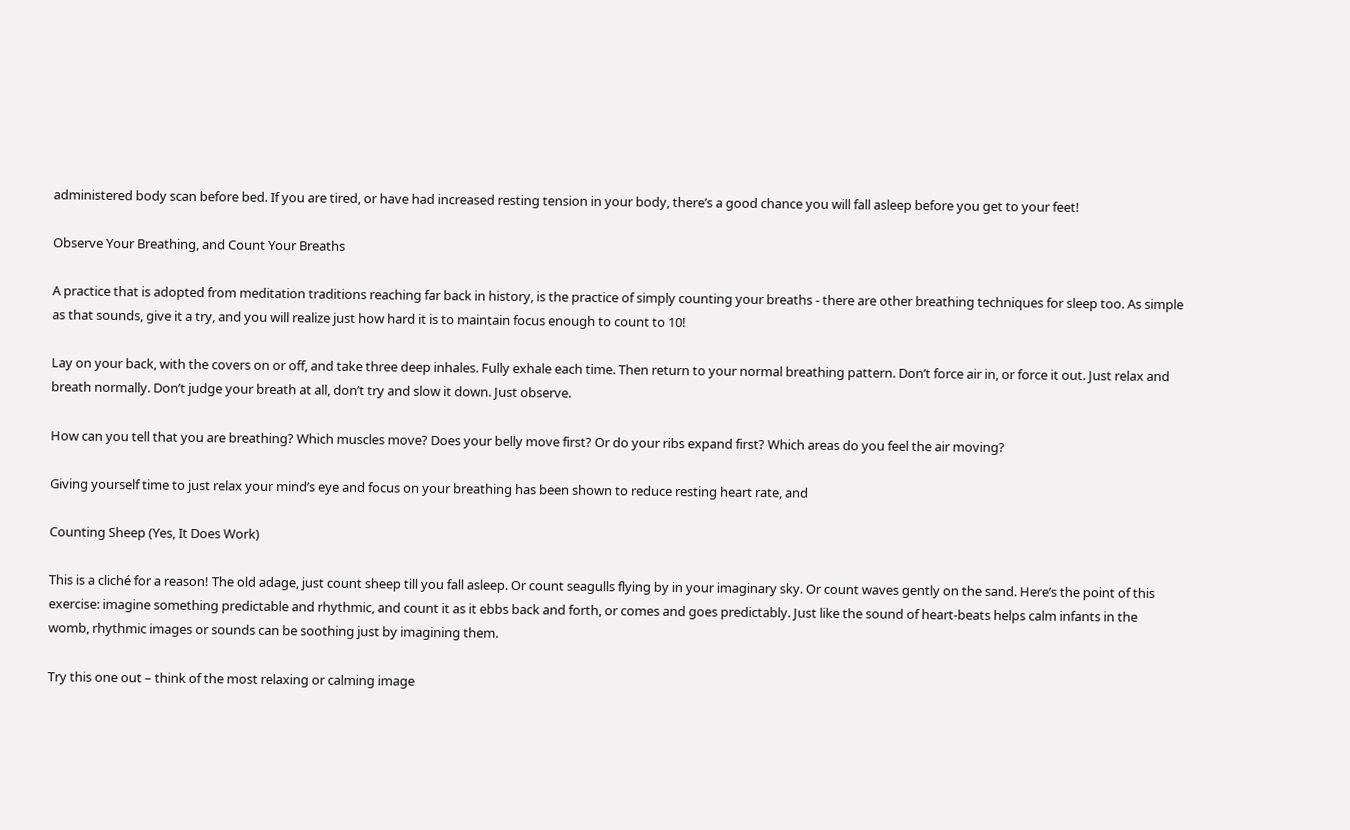administered body scan before bed. If you are tired, or have had increased resting tension in your body, there’s a good chance you will fall asleep before you get to your feet!

Observe Your Breathing, and Count Your Breaths

A practice that is adopted from meditation traditions reaching far back in history, is the practice of simply counting your breaths - there are other breathing techniques for sleep too. As simple as that sounds, give it a try, and you will realize just how hard it is to maintain focus enough to count to 10!

Lay on your back, with the covers on or off, and take three deep inhales. Fully exhale each time. Then return to your normal breathing pattern. Don’t force air in, or force it out. Just relax and breath normally. Don’t judge your breath at all, don’t try and slow it down. Just observe.

How can you tell that you are breathing? Which muscles move? Does your belly move first? Or do your ribs expand first? Which areas do you feel the air moving?

Giving yourself time to just relax your mind’s eye and focus on your breathing has been shown to reduce resting heart rate, and

Counting Sheep (Yes, It Does Work)

This is a cliché for a reason! The old adage, just count sheep till you fall asleep. Or count seagulls flying by in your imaginary sky. Or count waves gently on the sand. Here’s the point of this exercise: imagine something predictable and rhythmic, and count it as it ebbs back and forth, or comes and goes predictably. Just like the sound of heart-beats helps calm infants in the womb, rhythmic images or sounds can be soothing just by imagining them.

Try this one out – think of the most relaxing or calming image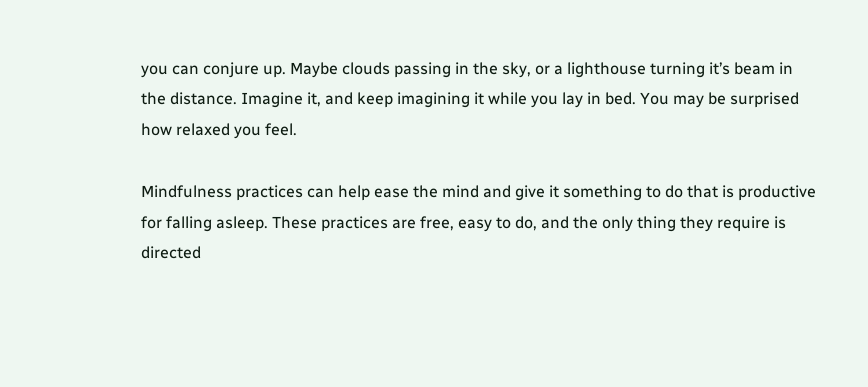you can conjure up. Maybe clouds passing in the sky, or a lighthouse turning it’s beam in the distance. Imagine it, and keep imagining it while you lay in bed. You may be surprised how relaxed you feel.

Mindfulness practices can help ease the mind and give it something to do that is productive for falling asleep. These practices are free, easy to do, and the only thing they require is directed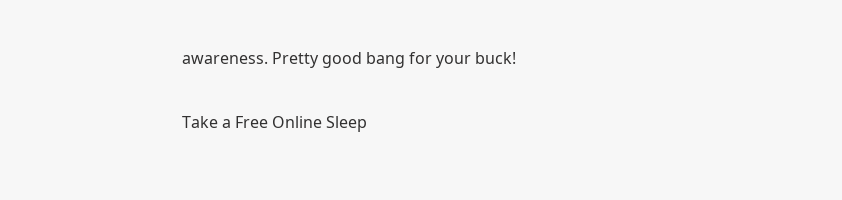awareness. Pretty good bang for your buck!

Take a Free Online Sleep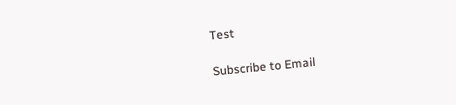Test

Subscribe to Email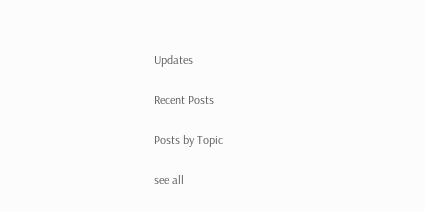Updates

Recent Posts

Posts by Topic

see all